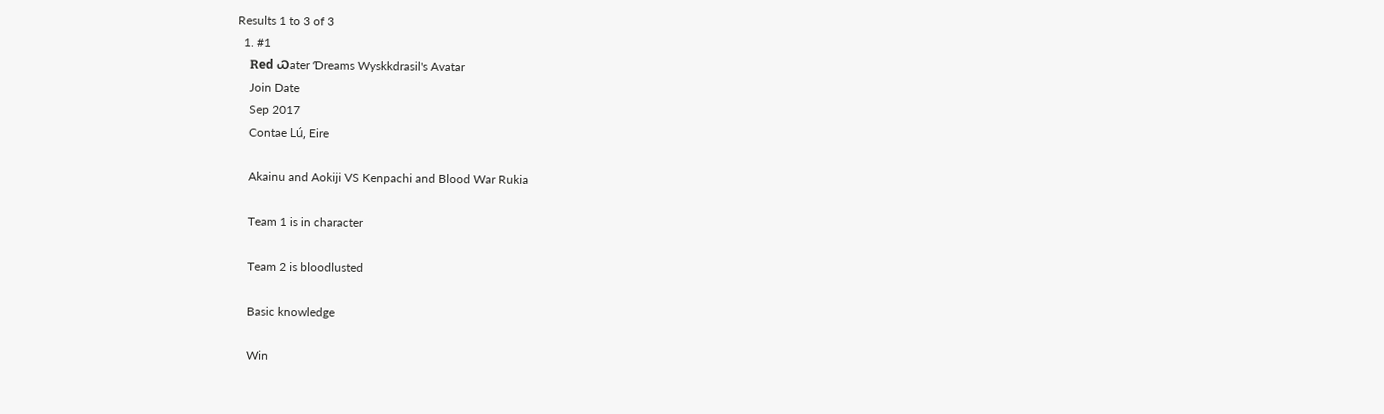Results 1 to 3 of 3
  1. #1
    Ꭱed Ꮗater Ɗreams Wyskkdrasil's Avatar
    Join Date
    Sep 2017
    Contae Lú, Eire

    Akainu and Aokiji VS Kenpachi and Blood War Rukia

    Team 1 is in character

    Team 2 is bloodlusted

    Basic knowledge

    Win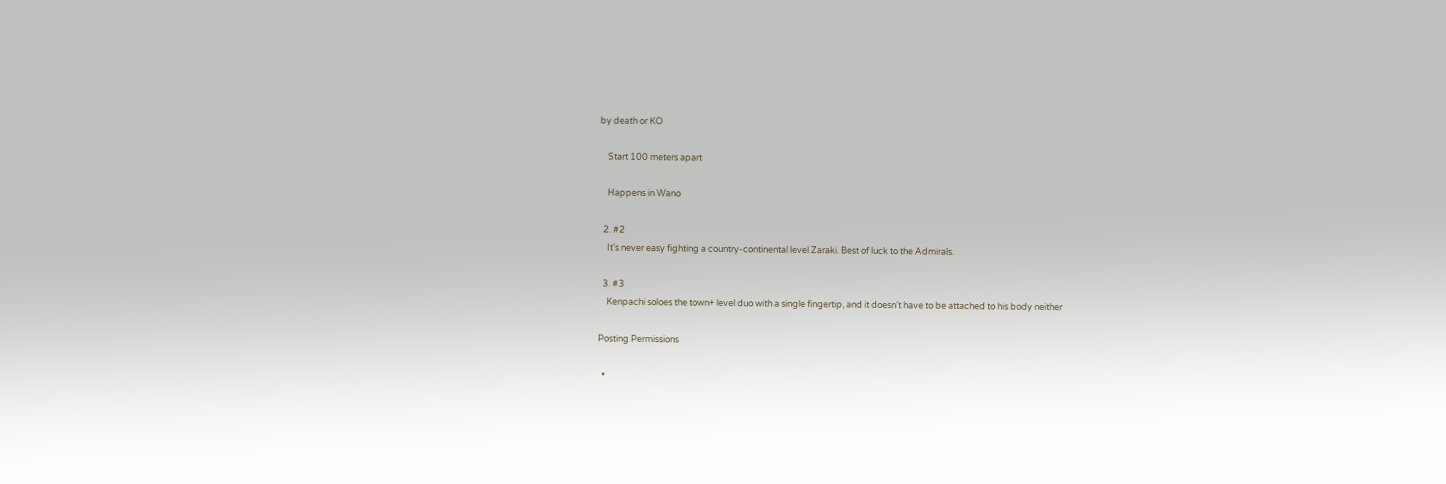by death or KO

    Start 100 meters apart

    Happens in Wano

  2. #2
    It's never easy fighting a country-continental level Zaraki. Best of luck to the Admirals.

  3. #3
    Kenpachi soloes the town+ level duo with a single fingertip, and it doesn't have to be attached to his body neither

Posting Permissions

  •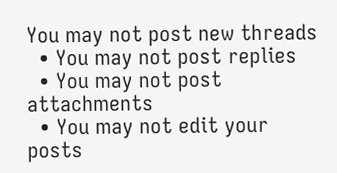You may not post new threads
  • You may not post replies
  • You may not post attachments
  • You may not edit your posts